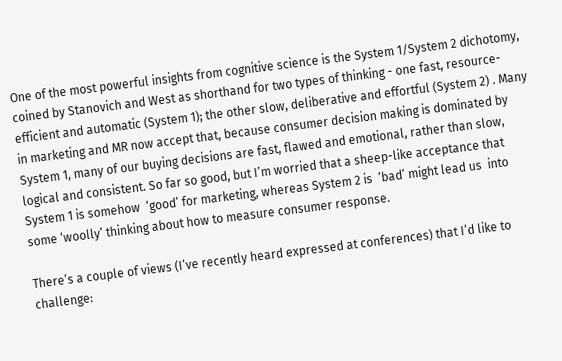One of the most powerful insights from cognitive science is the System 1/System 2 dichotomy, coined by Stanovich and West as shorthand for two types of thinking - one fast, resource-efficient and automatic (System 1); the other slow, deliberative and effortful (System 2) . Many in marketing and MR now accept that, because consumer decision making is dominated by System 1, many of our buying decisions are fast, flawed and emotional, rather than slow, logical and consistent. So far so good, but I’m worried that a sheep-like acceptance that System 1 is somehow  ‘good’ for marketing, whereas System 2 is  ‘bad’ might lead us  into some ‘woolly’ thinking about how to measure consumer response.

There’s a couple of views (I’ve recently heard expressed at conferences) that I’d like to challenge: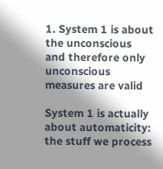1. System 1 is about the unconscious and therefore only unconscious measures are valid

System 1 is actually about automaticity: the stuff we process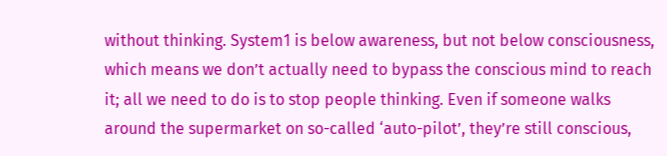without thinking. System1 is below awareness, but not below consciousness, which means we don’t actually need to bypass the conscious mind to reach it; all we need to do is to stop people thinking. Even if someone walks around the supermarket on so-called ‘auto-pilot’, they’re still conscious,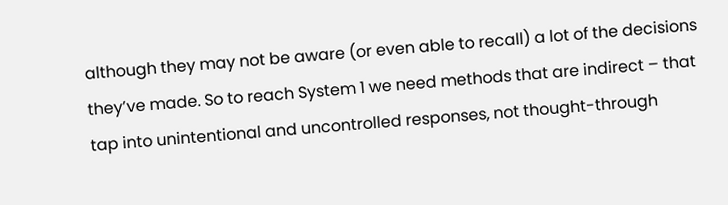although they may not be aware (or even able to recall) a lot of the decisions they’ve made. So to reach System 1 we need methods that are indirect – that tap into unintentional and uncontrolled responses, not thought-through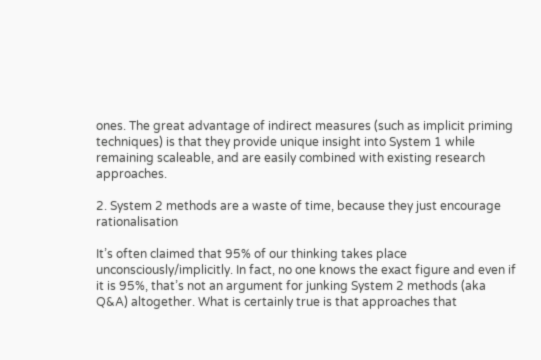ones. The great advantage of indirect measures (such as implicit priming techniques) is that they provide unique insight into System 1 while remaining scaleable, and are easily combined with existing research approaches.

2. System 2 methods are a waste of time, because they just encourage rationalisation

It’s often claimed that 95% of our thinking takes place unconsciously/implicitly. In fact, no one knows the exact figure and even if it is 95%, that’s not an argument for junking System 2 methods (aka Q&A) altogether. What is certainly true is that approaches that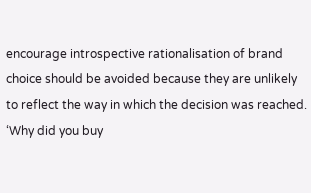encourage introspective rationalisation of brand choice should be avoided because they are unlikely to reflect the way in which the decision was reached. ‘Why did you buy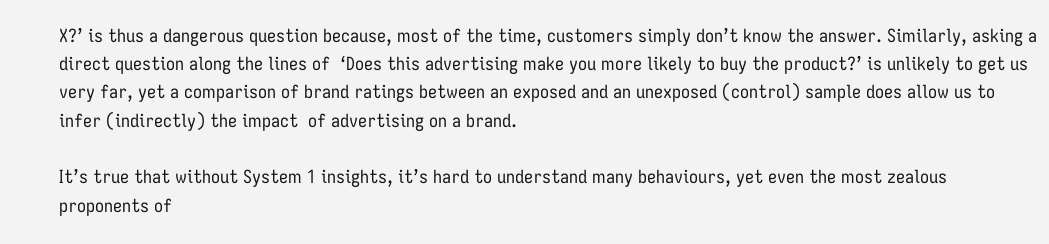X?’ is thus a dangerous question because, most of the time, customers simply don’t know the answer. Similarly, asking a direct question along the lines of  ‘Does this advertising make you more likely to buy the product?’ is unlikely to get us very far, yet a comparison of brand ratings between an exposed and an unexposed (control) sample does allow us to infer (indirectly) the impact  of advertising on a brand.

It’s true that without System 1 insights, it’s hard to understand many behaviours, yet even the most zealous proponents of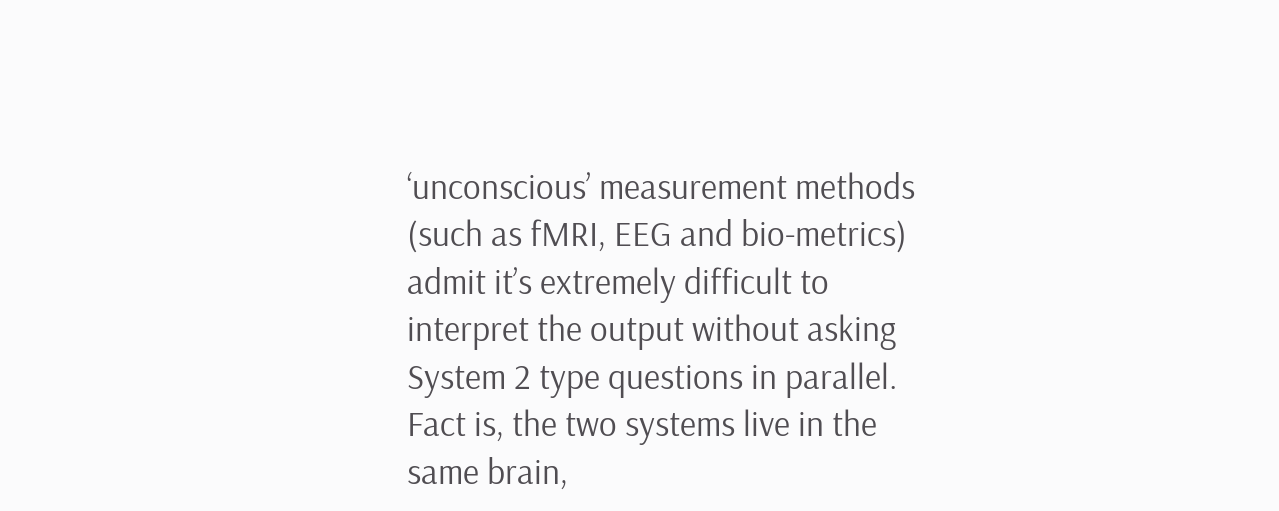‘unconscious’ measurement methods (such as fMRI, EEG and bio-metrics) admit it’s extremely difficult to interpret the output without asking System 2 type questions in parallel. Fact is, the two systems live in the same brain,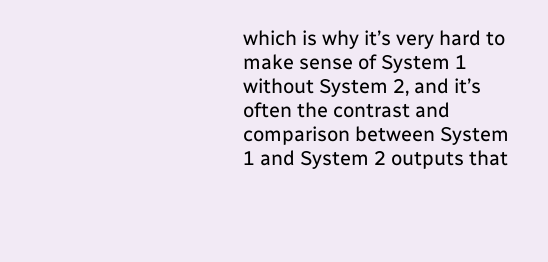which is why it’s very hard to make sense of System 1 without System 2, and it’s often the contrast and comparison between System 1 and System 2 outputs that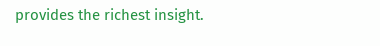provides the richest insight.